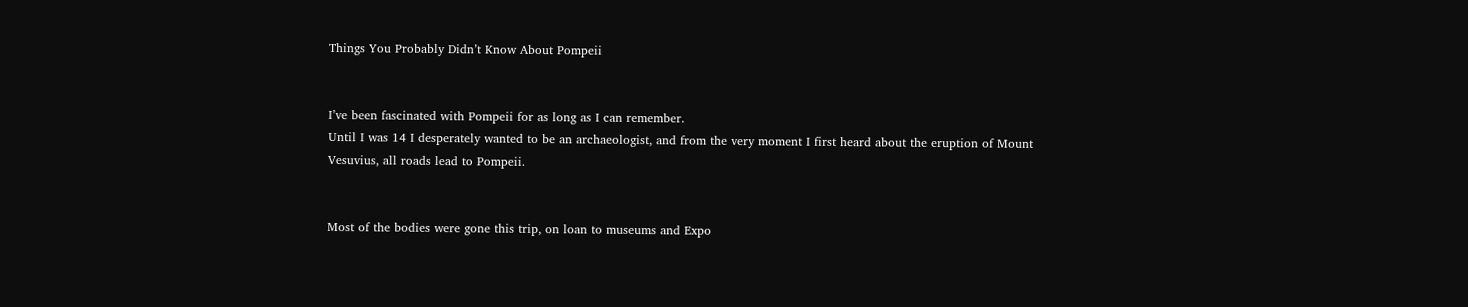Things You Probably Didn’t Know About Pompeii


I’ve been fascinated with Pompeii for as long as I can remember.
Until I was 14 I desperately wanted to be an archaeologist, and from the very moment I first heard about the eruption of Mount Vesuvius, all roads lead to Pompeii.


Most of the bodies were gone this trip, on loan to museums and Expo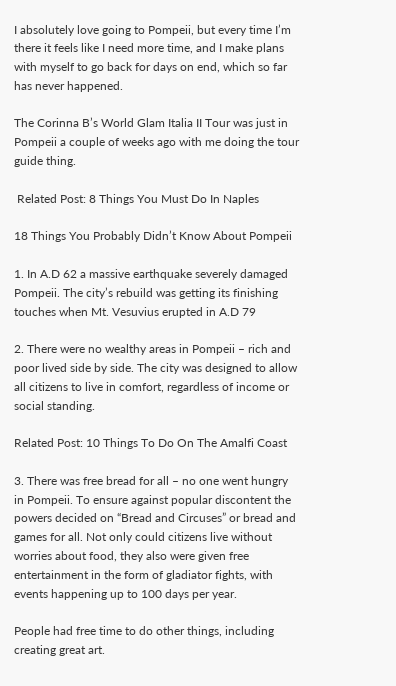I absolutely love going to Pompeii, but every time I’m there it feels like I need more time, and I make plans with myself to go back for days on end, which so far has never happened.

The Corinna B’s World Glam Italia II Tour was just in Pompeii a couple of weeks ago with me doing the tour guide thing.

 Related Post: 8 Things You Must Do In Naples

18 Things You Probably Didn’t Know About Pompeii

1. In A.D 62 a massive earthquake severely damaged Pompeii. The city’s rebuild was getting its finishing touches when Mt. Vesuvius erupted in A.D 79

2. There were no wealthy areas in Pompeii – rich and poor lived side by side. The city was designed to allow all citizens to live in comfort, regardless of income or social standing.

Related Post: 10 Things To Do On The Amalfi Coast

3. There was free bread for all – no one went hungry in Pompeii. To ensure against popular discontent the powers decided on “Bread and Circuses” or bread and games for all. Not only could citizens live without worries about food, they also were given free entertainment in the form of gladiator fights, with events happening up to 100 days per year.

People had free time to do other things, including creating great art.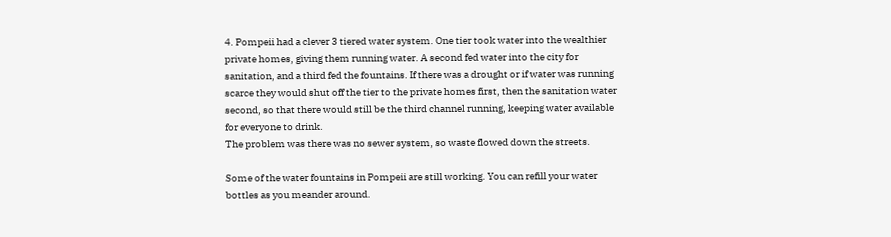4. Pompeii had a clever 3 tiered water system. One tier took water into the wealthier private homes, giving them running water. A second fed water into the city for sanitation, and a third fed the fountains. If there was a drought or if water was running scarce they would shut off the tier to the private homes first, then the sanitation water second, so that there would still be the third channel running, keeping water available for everyone to drink.
The problem was there was no sewer system, so waste flowed down the streets.

Some of the water fountains in Pompeii are still working. You can refill your water bottles as you meander around.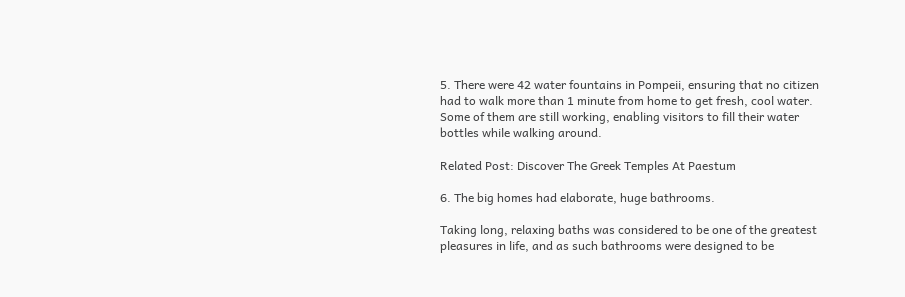5. There were 42 water fountains in Pompeii, ensuring that no citizen had to walk more than 1 minute from home to get fresh, cool water. Some of them are still working, enabling visitors to fill their water bottles while walking around.

Related Post: Discover The Greek Temples At Paestum

6. The big homes had elaborate, huge bathrooms.

Taking long, relaxing baths was considered to be one of the greatest pleasures in life, and as such bathrooms were designed to be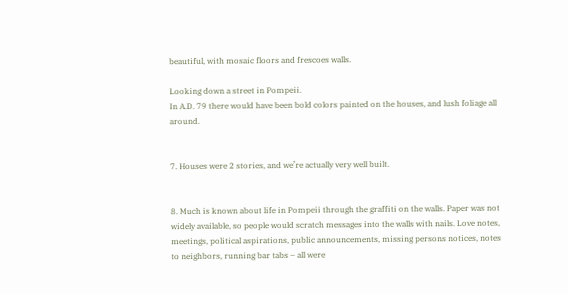beautiful, with mosaic floors and frescoes walls.

Looking down a street in Pompeii.
In A.D. 79 there would have been bold colors painted on the houses, and lush foliage all around.


7. Houses were 2 stories, and we’re actually very well built.


8. Much is known about life in Pompeii through the graffiti on the walls. Paper was not widely available, so people would scratch messages into the walls with nails. Love notes, meetings, political aspirations, public announcements, missing persons notices, notes to neighbors, running bar tabs – all were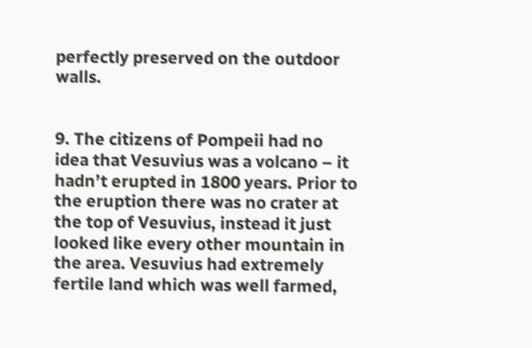perfectly preserved on the outdoor walls.


9. The citizens of Pompeii had no idea that Vesuvius was a volcano – it hadn’t erupted in 1800 years. Prior to the eruption there was no crater at the top of Vesuvius, instead it just looked like every other mountain in the area. Vesuvius had extremely fertile land which was well farmed,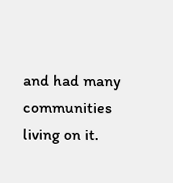and had many communities living on it.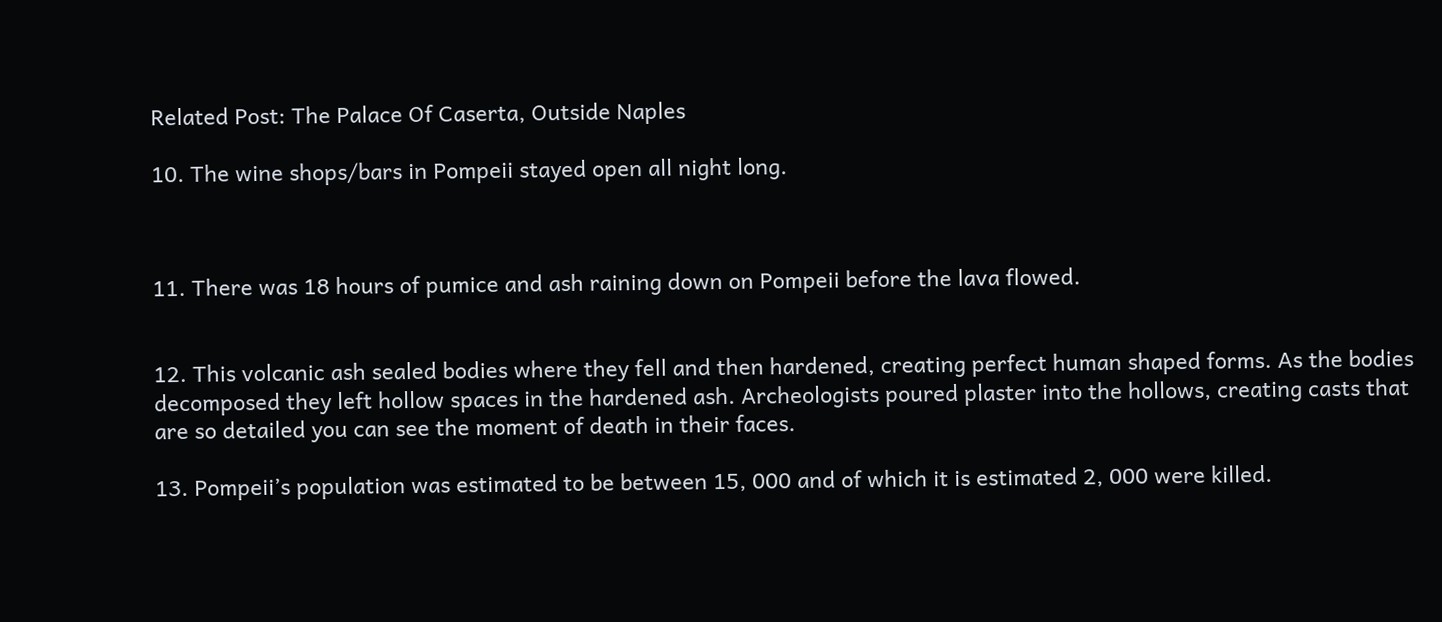Related Post: The Palace Of Caserta, Outside Naples

10. The wine shops/bars in Pompeii stayed open all night long.



11. There was 18 hours of pumice and ash raining down on Pompeii before the lava flowed.


12. This volcanic ash sealed bodies where they fell and then hardened, creating perfect human shaped forms. As the bodies decomposed they left hollow spaces in the hardened ash. Archeologists poured plaster into the hollows, creating casts that are so detailed you can see the moment of death in their faces.

13. Pompeii’s population was estimated to be between 15, 000 and of which it is estimated 2, 000 were killed.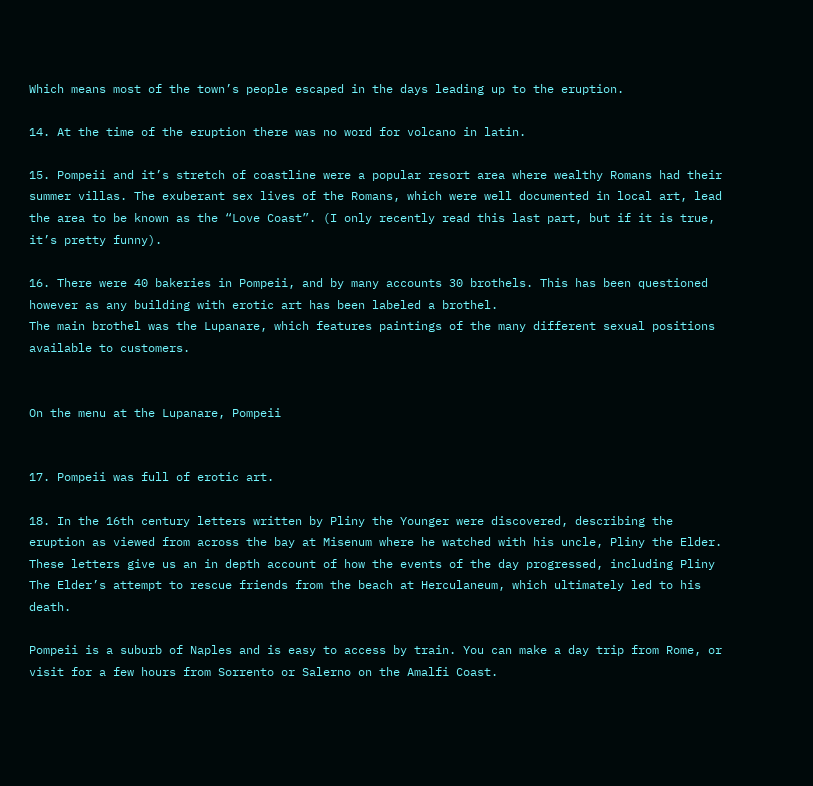Which means most of the town’s people escaped in the days leading up to the eruption.

14. At the time of the eruption there was no word for volcano in latin.

15. Pompeii and it’s stretch of coastline were a popular resort area where wealthy Romans had their summer villas. The exuberant sex lives of the Romans, which were well documented in local art, lead the area to be known as the “Love Coast”. (I only recently read this last part, but if it is true, it’s pretty funny).

16. There were 40 bakeries in Pompeii, and by many accounts 30 brothels. This has been questioned however as any building with erotic art has been labeled a brothel.
The main brothel was the Lupanare, which features paintings of the many different sexual positions available to customers.


On the menu at the Lupanare, Pompeii


17. Pompeii was full of erotic art.

18. In the 16th century letters written by Pliny the Younger were discovered, describing the eruption as viewed from across the bay at Misenum where he watched with his uncle, Pliny the Elder. These letters give us an in depth account of how the events of the day progressed, including Pliny The Elder’s attempt to rescue friends from the beach at Herculaneum, which ultimately led to his death.

Pompeii is a suburb of Naples and is easy to access by train. You can make a day trip from Rome, or visit for a few hours from Sorrento or Salerno on the Amalfi Coast.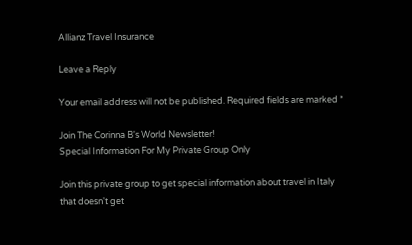Allianz Travel Insurance

Leave a Reply

Your email address will not be published. Required fields are marked *

Join The Corinna B's World Newsletter!
Special Information For My Private Group Only

Join this private group to get special information about travel in Italy that doesn't get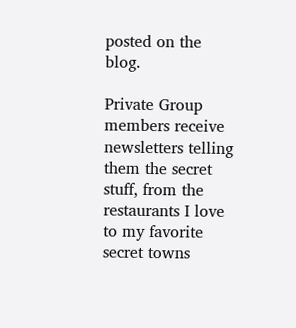posted on the blog.

Private Group members receive newsletters telling them the secret stuff, from the restaurants I love to my favorite secret towns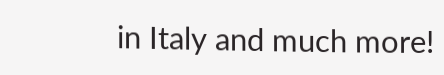in Italy and much more!